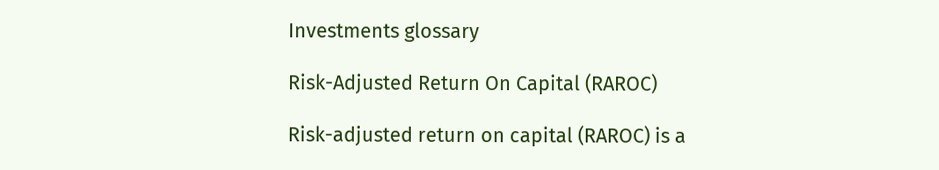Investments glossary

Risk-Adjusted Return On Capital (RAROC)

Risk-adjusted return on capital (RAROC) is a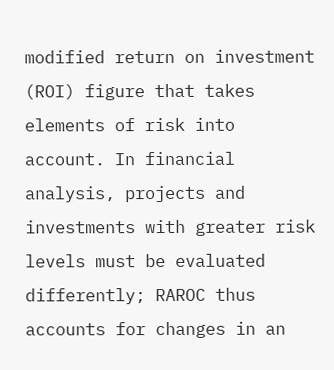modified return on investment (ROI) figure that takes elements of risk into account. In financial analysis, projects and investments with greater risk levels must be evaluated differently; RAROC thus accounts for changes in an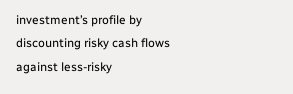investment’s profile by discounting risky cash flows against less-risky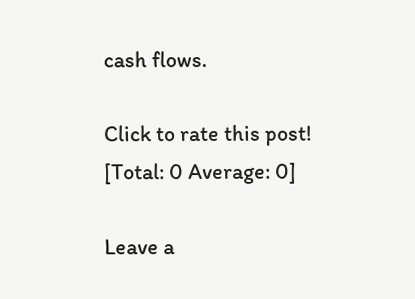cash flows.

Click to rate this post!
[Total: 0 Average: 0]

Leave a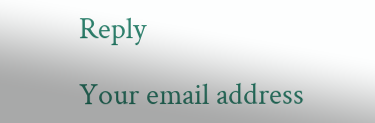Reply

Your email address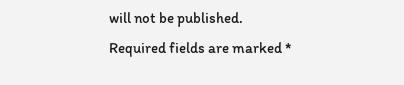will not be published. Required fields are marked *